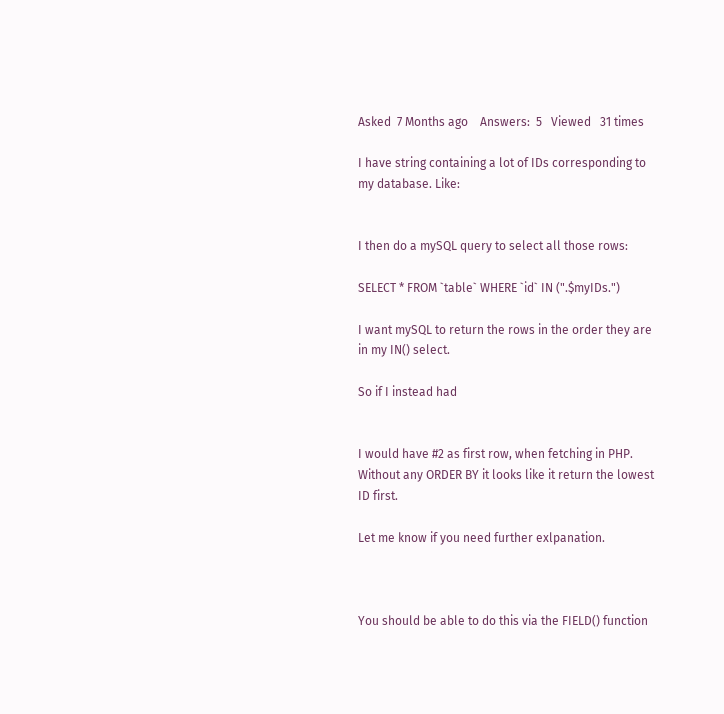Asked  7 Months ago    Answers:  5   Viewed   31 times

I have string containing a lot of IDs corresponding to my database. Like:


I then do a mySQL query to select all those rows:

SELECT * FROM `table` WHERE `id` IN (".$myIDs.")

I want mySQL to return the rows in the order they are in my IN() select.

So if I instead had


I would have #2 as first row, when fetching in PHP. Without any ORDER BY it looks like it return the lowest ID first.

Let me know if you need further exlpanation.



You should be able to do this via the FIELD() function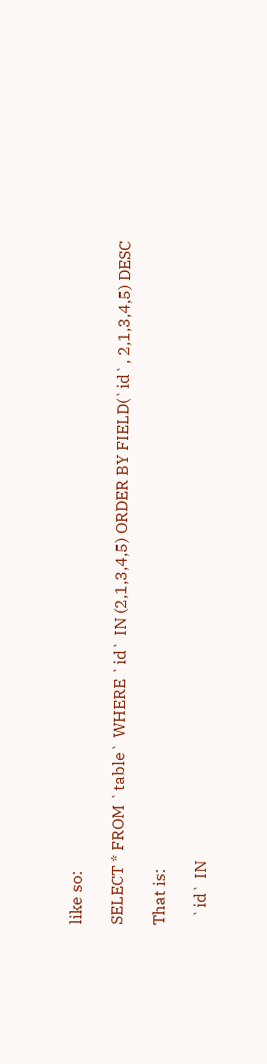like so:

SELECT * FROM `table` WHERE `id` IN (2,1,3,4,5) ORDER BY FIELD(`id`, 2,1,3,4,5) DESC

That is:

  `id` IN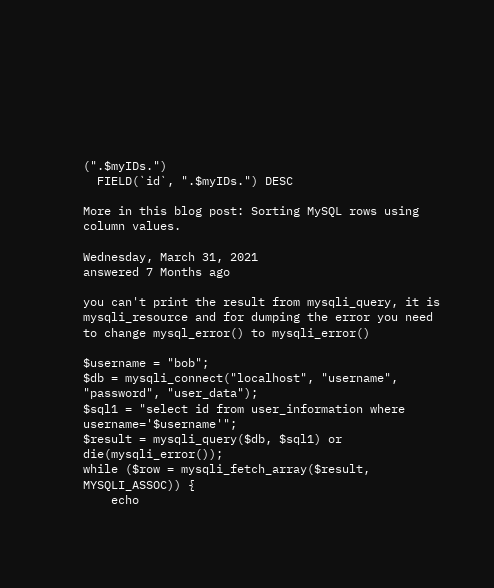(".$myIDs.")
  FIELD(`id`, ".$myIDs.") DESC

More in this blog post: Sorting MySQL rows using column values.

Wednesday, March 31, 2021
answered 7 Months ago

you can't print the result from mysqli_query, it is mysqli_resource and for dumping the error you need to change mysql_error() to mysqli_error()

$username = "bob";
$db = mysqli_connect("localhost", "username", "password", "user_data");
$sql1 = "select id from user_information where username='$username'";
$result = mysqli_query($db, $sql1) or die(mysqli_error());
while ($row = mysqli_fetch_array($result, MYSQLI_ASSOC)) {
    echo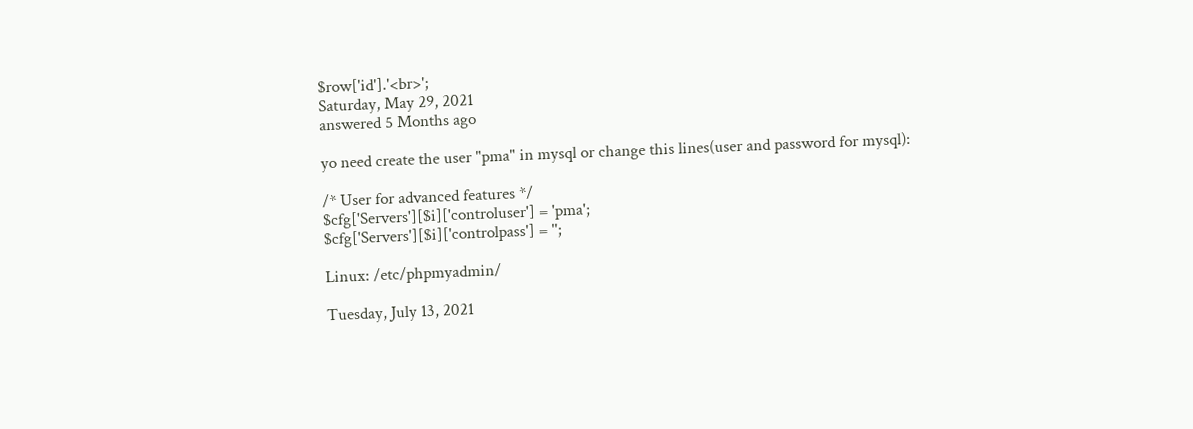$row['id'].'<br>';
Saturday, May 29, 2021
answered 5 Months ago

yo need create the user "pma" in mysql or change this lines(user and password for mysql):

/* User for advanced features */
$cfg['Servers'][$i]['controluser'] = 'pma';
$cfg['Servers'][$i]['controlpass'] = '';

Linux: /etc/phpmyadmin/

Tuesday, July 13, 2021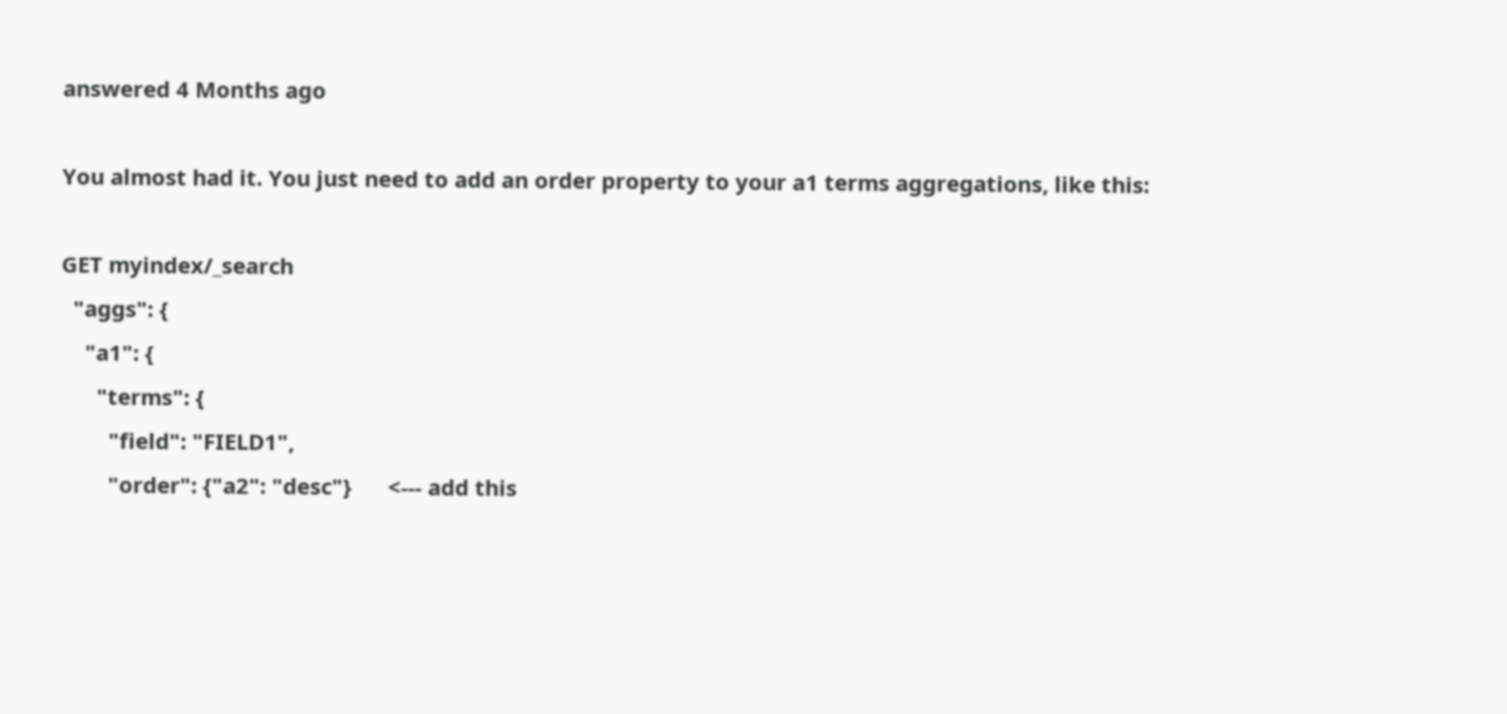answered 4 Months ago

You almost had it. You just need to add an order property to your a1 terms aggregations, like this:

GET myindex/_search
  "aggs": {
    "a1": {
      "terms": {
        "field": "FIELD1",
        "order": {"a2": "desc"}      <--- add this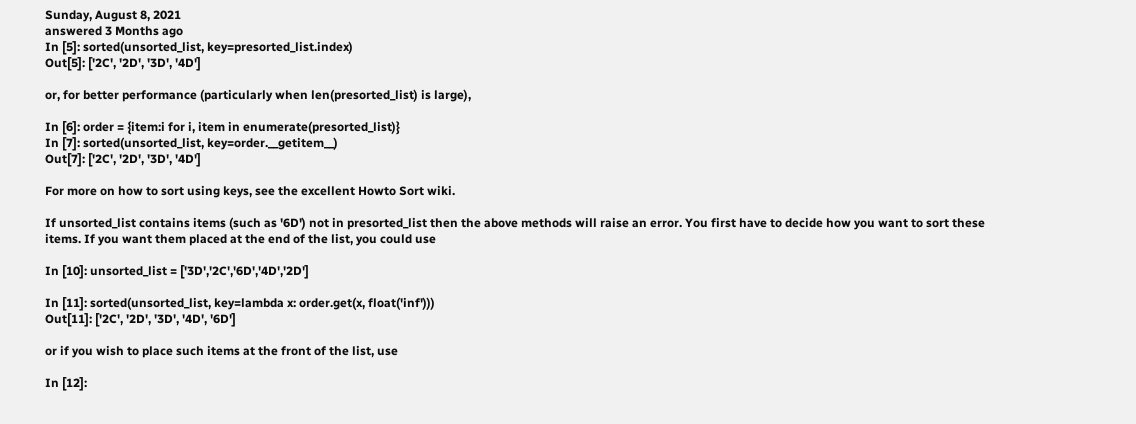Sunday, August 8, 2021
answered 3 Months ago
In [5]: sorted(unsorted_list, key=presorted_list.index)
Out[5]: ['2C', '2D', '3D', '4D']

or, for better performance (particularly when len(presorted_list) is large),

In [6]: order = {item:i for i, item in enumerate(presorted_list)}
In [7]: sorted(unsorted_list, key=order.__getitem__)
Out[7]: ['2C', '2D', '3D', '4D']

For more on how to sort using keys, see the excellent Howto Sort wiki.

If unsorted_list contains items (such as '6D') not in presorted_list then the above methods will raise an error. You first have to decide how you want to sort these items. If you want them placed at the end of the list, you could use

In [10]: unsorted_list = ['3D','2C','6D','4D','2D']

In [11]: sorted(unsorted_list, key=lambda x: order.get(x, float('inf')))
Out[11]: ['2C', '2D', '3D', '4D', '6D']

or if you wish to place such items at the front of the list, use

In [12]: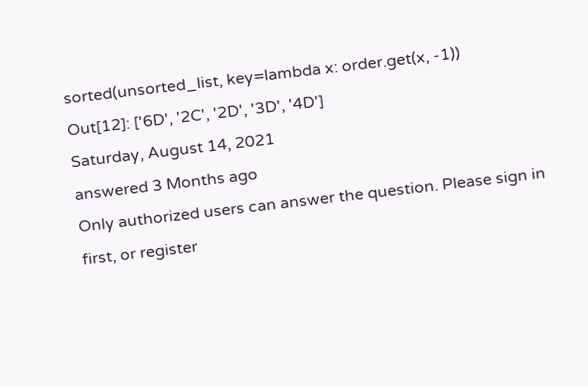sorted(unsorted_list, key=lambda x: order.get(x, -1))
Out[12]: ['6D', '2C', '2D', '3D', '4D']
Saturday, August 14, 2021
answered 3 Months ago
Only authorized users can answer the question. Please sign in first, or register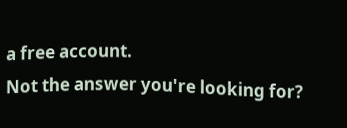a free account.
Not the answer you're looking for?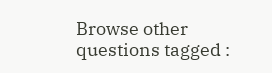Browse other questions tagged :